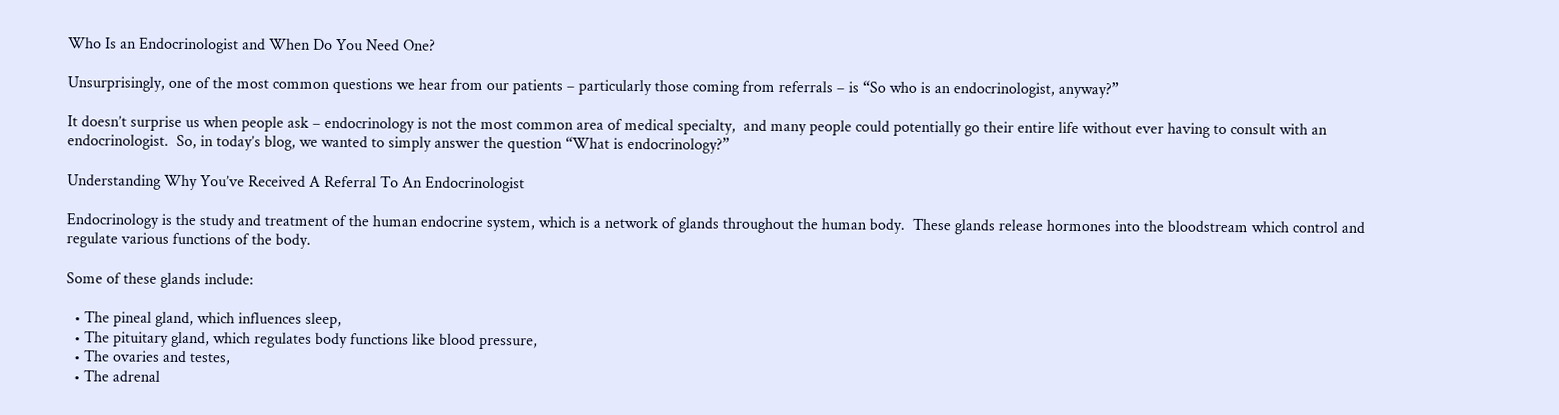Who Is an Endocrinologist and When Do You Need One?

Unsurprisingly, one of the most common questions we hear from our patients – particularly those coming from referrals – is “So who is an endocrinologist, anyway?”

It doesn’t surprise us when people ask – endocrinology is not the most common area of medical specialty,  and many people could potentially go their entire life without ever having to consult with an endocrinologist.  So, in today’s blog, we wanted to simply answer the question “What is endocrinology?”

Understanding Why You’ve Received A Referral To An Endocrinologist

Endocrinology is the study and treatment of the human endocrine system, which is a network of glands throughout the human body.  These glands release hormones into the bloodstream which control and regulate various functions of the body.

Some of these glands include:

  • The pineal gland, which influences sleep,
  • The pituitary gland, which regulates body functions like blood pressure,
  • The ovaries and testes,
  • The adrenal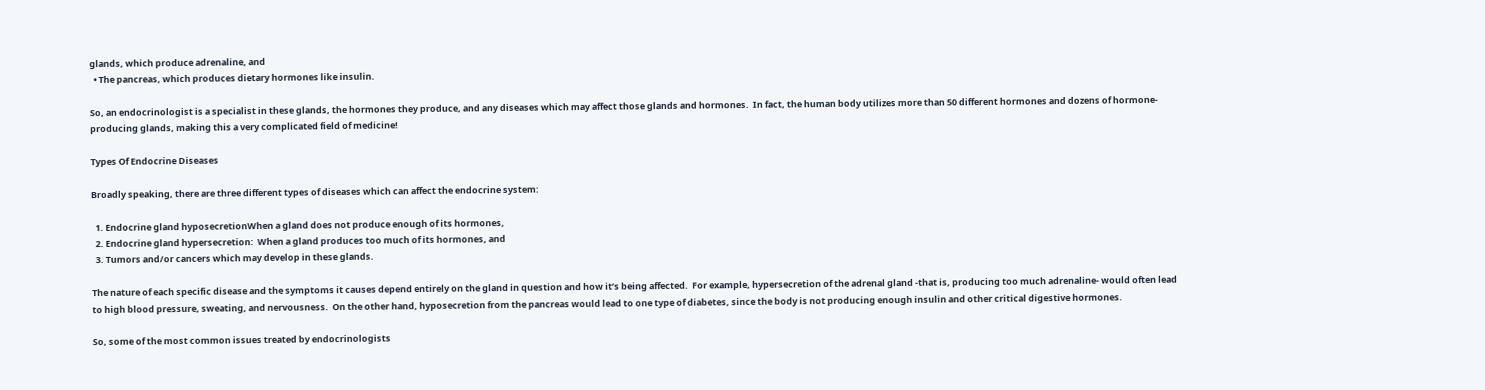glands, which produce adrenaline, and
  • The pancreas, which produces dietary hormones like insulin.

So, an endocrinologist is a specialist in these glands, the hormones they produce, and any diseases which may affect those glands and hormones.  In fact, the human body utilizes more than 50 different hormones and dozens of hormone-producing glands, making this a very complicated field of medicine!

Types Of Endocrine Diseases

Broadly speaking, there are three different types of diseases which can affect the endocrine system:

  1. Endocrine gland hyposecretionWhen a gland does not produce enough of its hormones,
  2. Endocrine gland hypersecretion:  When a gland produces too much of its hormones, and
  3. Tumors and/or cancers which may develop in these glands.

The nature of each specific disease and the symptoms it causes depend entirely on the gland in question and how it’s being affected.  For example, hypersecretion of the adrenal gland -that is, producing too much adrenaline- would often lead to high blood pressure, sweating, and nervousness.  On the other hand, hyposecretion from the pancreas would lead to one type of diabetes, since the body is not producing enough insulin and other critical digestive hormones.

So, some of the most common issues treated by endocrinologists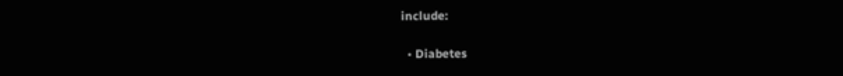include:

  • Diabetes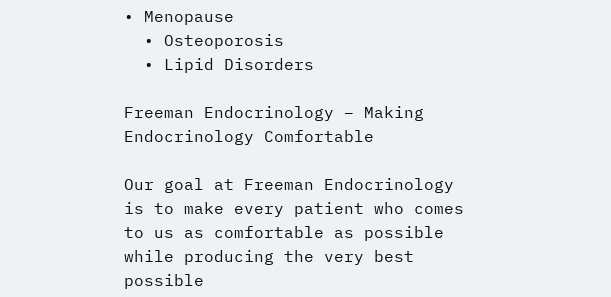• Menopause
  • Osteoporosis
  • Lipid Disorders

Freeman Endocrinology – Making Endocrinology Comfortable

Our goal at Freeman Endocrinology is to make every patient who comes to us as comfortable as possible while producing the very best possible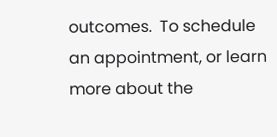outcomes.  To schedule an appointment, or learn more about the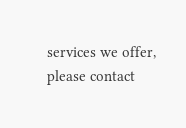services we offer, please contact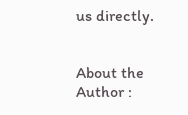us directly.


About the Author :